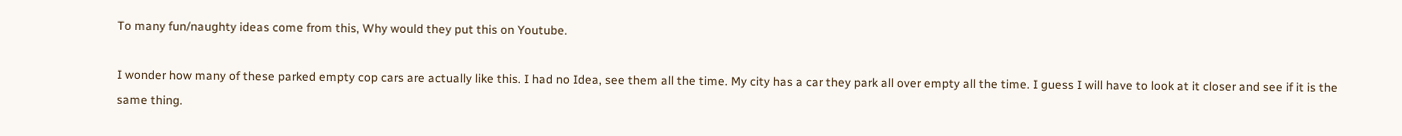To many fun/naughty ideas come from this, Why would they put this on Youtube.

I wonder how many of these parked empty cop cars are actually like this. I had no Idea, see them all the time. My city has a car they park all over empty all the time. I guess I will have to look at it closer and see if it is the same thing.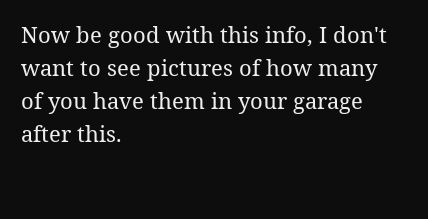Now be good with this info, I don't want to see pictures of how many of you have them in your garage after this.